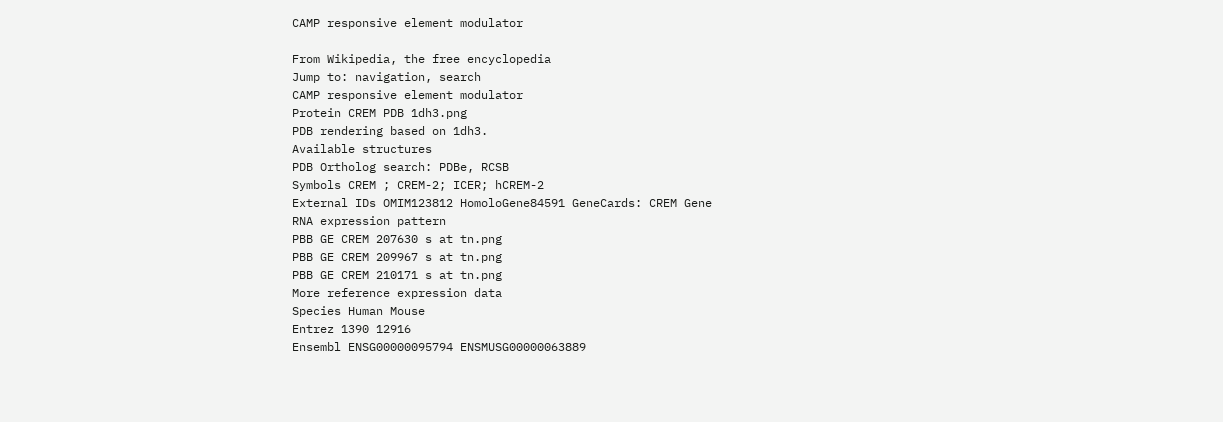CAMP responsive element modulator

From Wikipedia, the free encyclopedia
Jump to: navigation, search
CAMP responsive element modulator
Protein CREM PDB 1dh3.png
PDB rendering based on 1dh3.
Available structures
PDB Ortholog search: PDBe, RCSB
Symbols CREM ; CREM-2; ICER; hCREM-2
External IDs OMIM123812 HomoloGene84591 GeneCards: CREM Gene
RNA expression pattern
PBB GE CREM 207630 s at tn.png
PBB GE CREM 209967 s at tn.png
PBB GE CREM 210171 s at tn.png
More reference expression data
Species Human Mouse
Entrez 1390 12916
Ensembl ENSG00000095794 ENSMUSG00000063889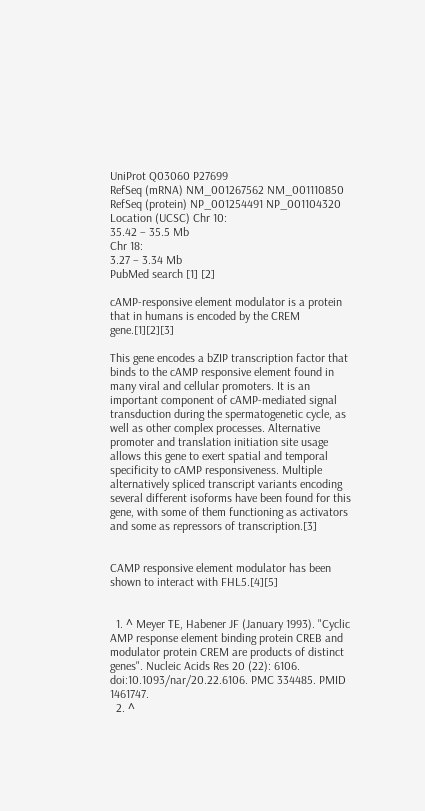UniProt Q03060 P27699
RefSeq (mRNA) NM_001267562 NM_001110850
RefSeq (protein) NP_001254491 NP_001104320
Location (UCSC) Chr 10:
35.42 – 35.5 Mb
Chr 18:
3.27 – 3.34 Mb
PubMed search [1] [2]

cAMP-responsive element modulator is a protein that in humans is encoded by the CREM gene.[1][2][3]

This gene encodes a bZIP transcription factor that binds to the cAMP responsive element found in many viral and cellular promoters. It is an important component of cAMP-mediated signal transduction during the spermatogenetic cycle, as well as other complex processes. Alternative promoter and translation initiation site usage allows this gene to exert spatial and temporal specificity to cAMP responsiveness. Multiple alternatively spliced transcript variants encoding several different isoforms have been found for this gene, with some of them functioning as activators and some as repressors of transcription.[3]


CAMP responsive element modulator has been shown to interact with FHL5.[4][5]


  1. ^ Meyer TE, Habener JF (January 1993). "Cyclic AMP response element binding protein CREB and modulator protein CREM are products of distinct genes". Nucleic Acids Res 20 (22): 6106. doi:10.1093/nar/20.22.6106. PMC 334485. PMID 1461747.
  2. ^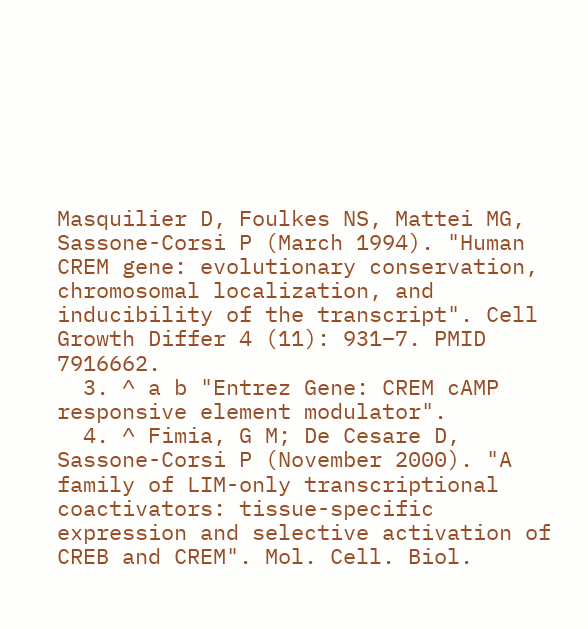Masquilier D, Foulkes NS, Mattei MG, Sassone-Corsi P (March 1994). "Human CREM gene: evolutionary conservation, chromosomal localization, and inducibility of the transcript". Cell Growth Differ 4 (11): 931–7. PMID 7916662.
  3. ^ a b "Entrez Gene: CREM cAMP responsive element modulator".
  4. ^ Fimia, G M; De Cesare D, Sassone-Corsi P (November 2000). "A family of LIM-only transcriptional coactivators: tissue-specific expression and selective activation of CREB and CREM". Mol. Cell. Biol.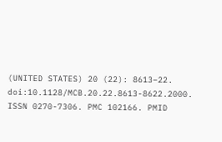(UNITED STATES) 20 (22): 8613–22. doi:10.1128/MCB.20.22.8613-8622.2000. ISSN 0270-7306. PMC 102166. PMID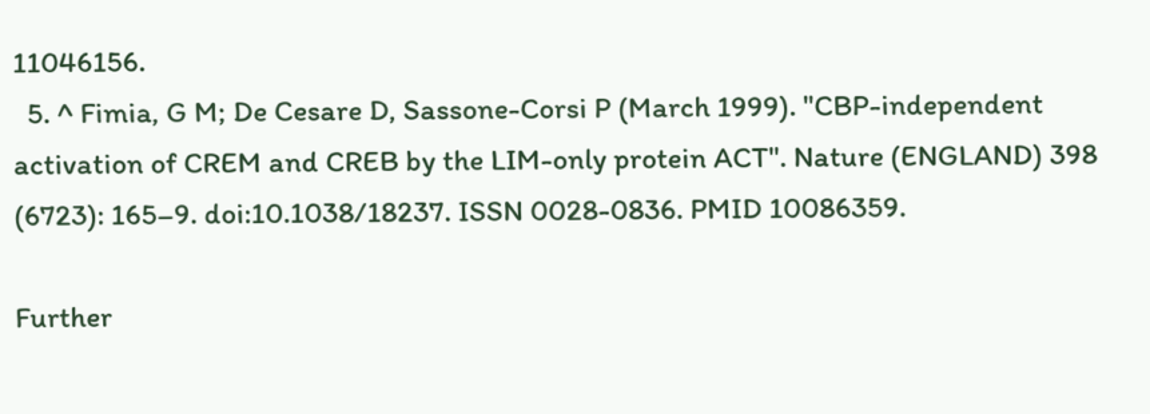11046156.
  5. ^ Fimia, G M; De Cesare D, Sassone-Corsi P (March 1999). "CBP-independent activation of CREM and CREB by the LIM-only protein ACT". Nature (ENGLAND) 398 (6723): 165–9. doi:10.1038/18237. ISSN 0028-0836. PMID 10086359.

Further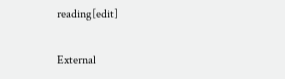reading[edit]

External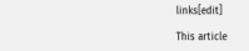links[edit]

This article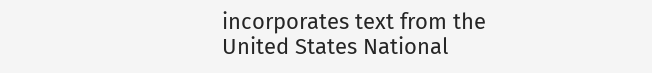incorporates text from the United States National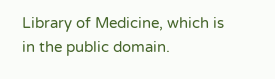Library of Medicine, which is in the public domain.